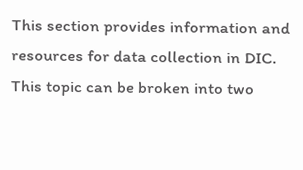This section provides information and resources for data collection in DIC. This topic can be broken into two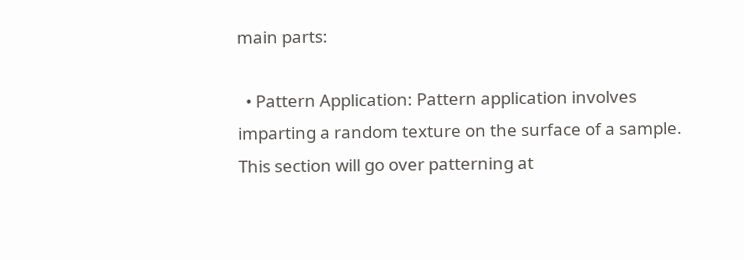main parts:

  • Pattern Application: Pattern application involves imparting a random texture on the surface of a sample. This section will go over patterning at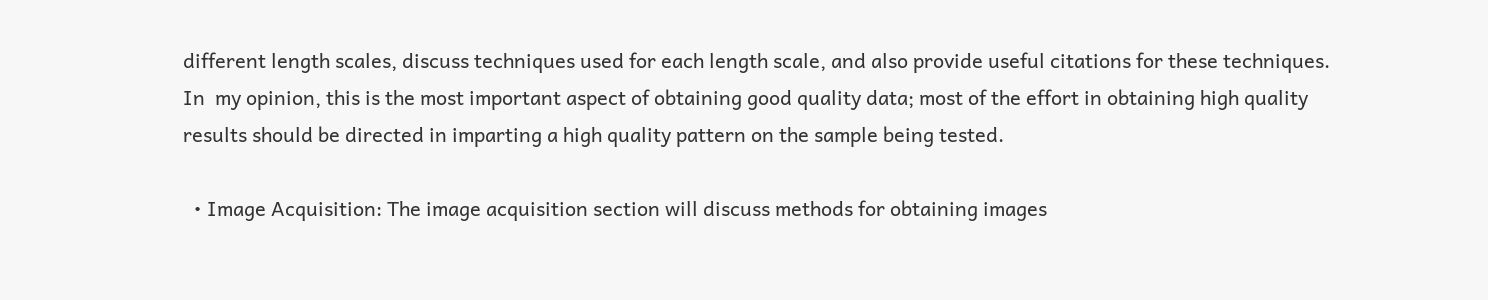different length scales, discuss techniques used for each length scale, and also provide useful citations for these techniques. In  my opinion, this is the most important aspect of obtaining good quality data; most of the effort in obtaining high quality results should be directed in imparting a high quality pattern on the sample being tested.

  • Image Acquisition: The image acquisition section will discuss methods for obtaining images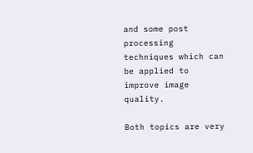and some post processing techniques which can be applied to improve image quality.

Both topics are very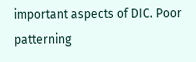important aspects of DIC. Poor patterning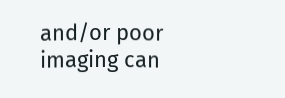and/or poor imaging can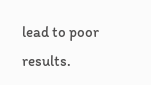lead to poor results.